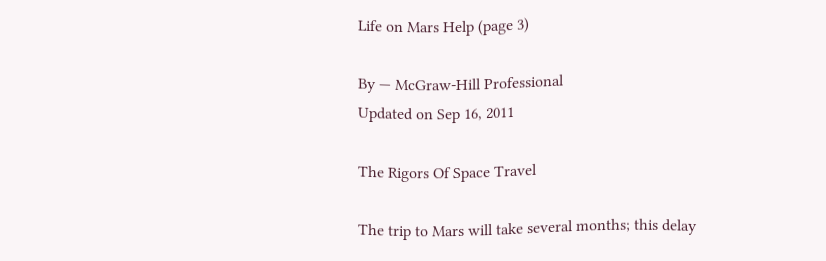Life on Mars Help (page 3)

By — McGraw-Hill Professional
Updated on Sep 16, 2011

The Rigors Of Space Travel

The trip to Mars will take several months; this delay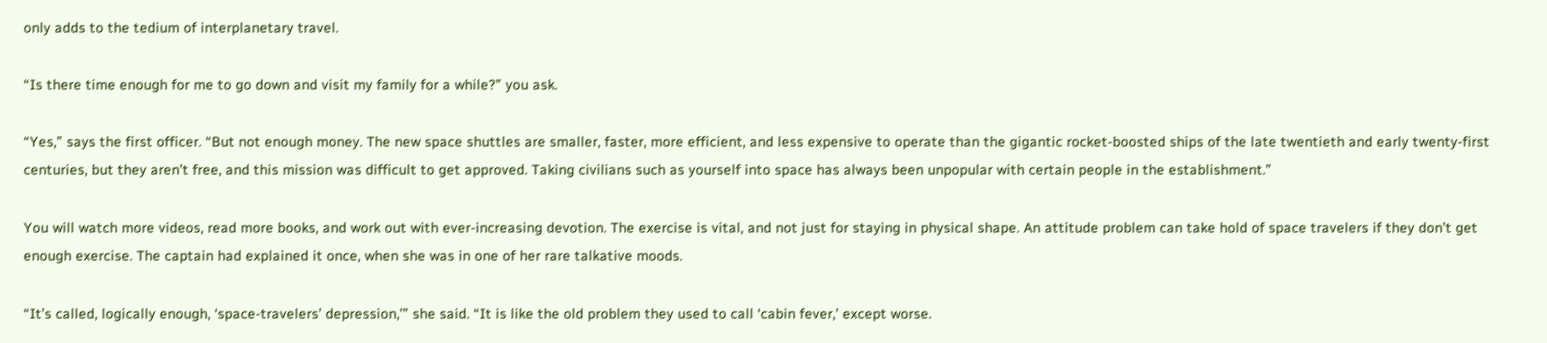only adds to the tedium of interplanetary travel.

“Is there time enough for me to go down and visit my family for a while?” you ask.

“Yes,” says the first officer. “But not enough money. The new space shuttles are smaller, faster, more efficient, and less expensive to operate than the gigantic rocket-boosted ships of the late twentieth and early twenty-first centuries, but they aren’t free, and this mission was difficult to get approved. Taking civilians such as yourself into space has always been unpopular with certain people in the establishment.”

You will watch more videos, read more books, and work out with ever-increasing devotion. The exercise is vital, and not just for staying in physical shape. An attitude problem can take hold of space travelers if they don’t get enough exercise. The captain had explained it once, when she was in one of her rare talkative moods.

“It’s called, logically enough, ‘space-travelers’ depression,’” she said. “It is like the old problem they used to call ‘cabin fever,’ except worse.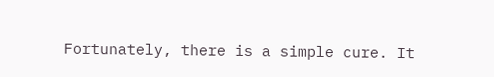Fortunately, there is a simple cure. It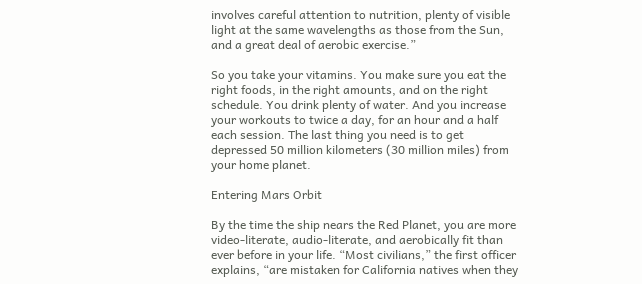involves careful attention to nutrition, plenty of visible light at the same wavelengths as those from the Sun, and a great deal of aerobic exercise.”

So you take your vitamins. You make sure you eat the right foods, in the right amounts, and on the right schedule. You drink plenty of water. And you increase your workouts to twice a day, for an hour and a half each session. The last thing you need is to get depressed 50 million kilometers (30 million miles) from your home planet.

Entering Mars Orbit

By the time the ship nears the Red Planet, you are more video-literate, audio-literate, and aerobically fit than ever before in your life. “Most civilians,” the first officer explains, “are mistaken for California natives when they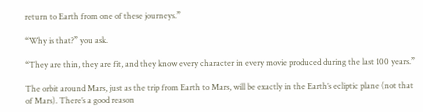return to Earth from one of these journeys.”

“Why is that?” you ask.

“They are thin, they are fit, and they know every character in every movie produced during the last 100 years.”

The orbit around Mars, just as the trip from Earth to Mars, will be exactly in the Earth’s ecliptic plane (not that of Mars). There’s a good reason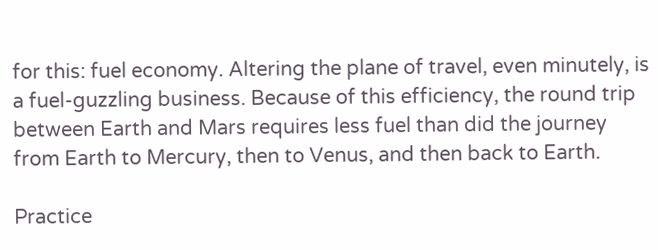for this: fuel economy. Altering the plane of travel, even minutely, is a fuel-guzzling business. Because of this efficiency, the round trip between Earth and Mars requires less fuel than did the journey from Earth to Mercury, then to Venus, and then back to Earth.

Practice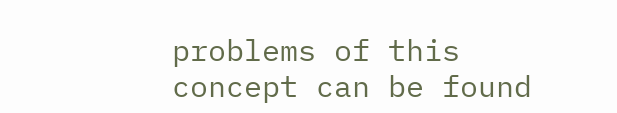problems of this concept can be found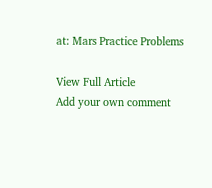at: Mars Practice Problems

View Full Article
Add your own comment